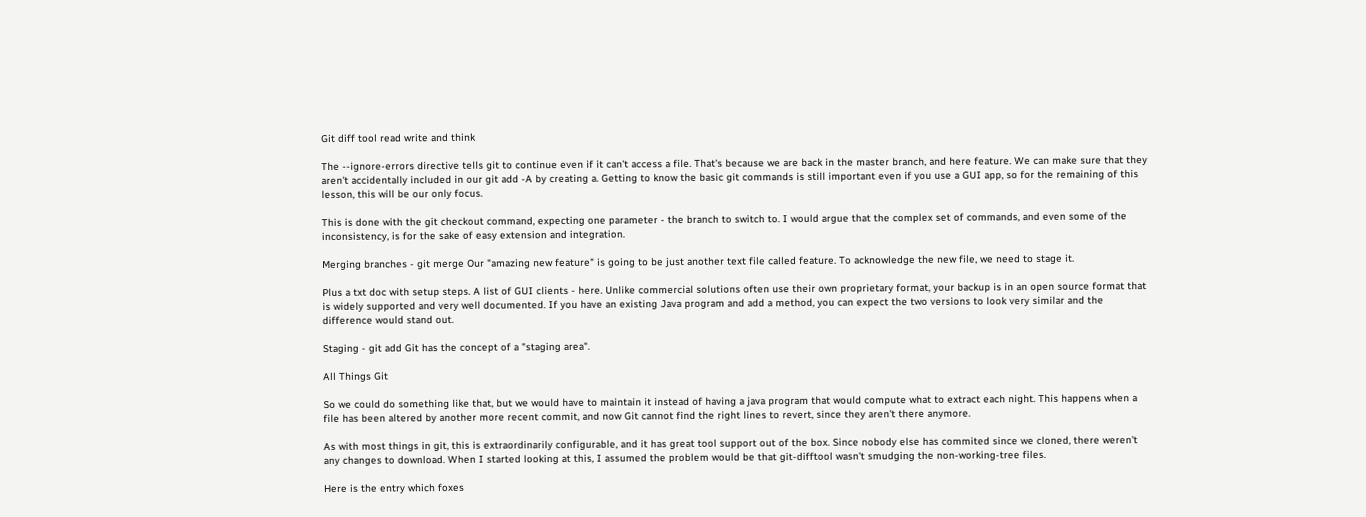Git diff tool read write and think

The --ignore-errors directive tells git to continue even if it can't access a file. That's because we are back in the master branch, and here feature. We can make sure that they aren't accidentally included in our git add -A by creating a. Getting to know the basic git commands is still important even if you use a GUI app, so for the remaining of this lesson, this will be our only focus.

This is done with the git checkout command, expecting one parameter - the branch to switch to. I would argue that the complex set of commands, and even some of the inconsistency, is for the sake of easy extension and integration.

Merging branches - git merge Our "amazing new feature" is going to be just another text file called feature. To acknowledge the new file, we need to stage it.

Plus a txt doc with setup steps. A list of GUI clients - here. Unlike commercial solutions often use their own proprietary format, your backup is in an open source format that is widely supported and very well documented. If you have an existing Java program and add a method, you can expect the two versions to look very similar and the difference would stand out.

Staging - git add Git has the concept of a "staging area".

All Things Git

So we could do something like that, but we would have to maintain it instead of having a java program that would compute what to extract each night. This happens when a file has been altered by another more recent commit, and now Git cannot find the right lines to revert, since they aren't there anymore.

As with most things in git, this is extraordinarily configurable, and it has great tool support out of the box. Since nobody else has commited since we cloned, there weren't any changes to download. When I started looking at this, I assumed the problem would be that git-difftool wasn't smudging the non-working-tree files.

Here is the entry which foxes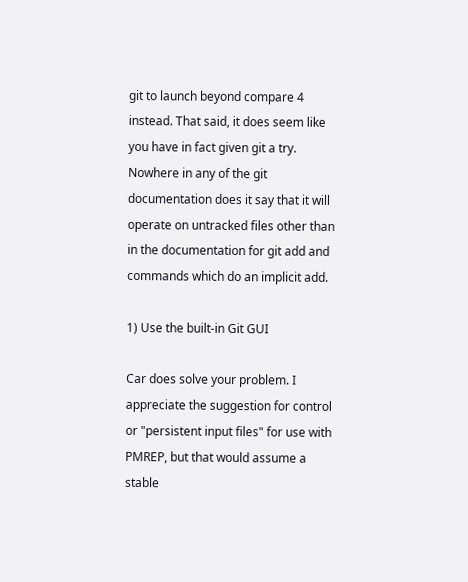git to launch beyond compare 4 instead. That said, it does seem like you have in fact given git a try. Nowhere in any of the git documentation does it say that it will operate on untracked files other than in the documentation for git add and commands which do an implicit add.

1) Use the built-in Git GUI

Car does solve your problem. I appreciate the suggestion for control or "persistent input files" for use with PMREP, but that would assume a stable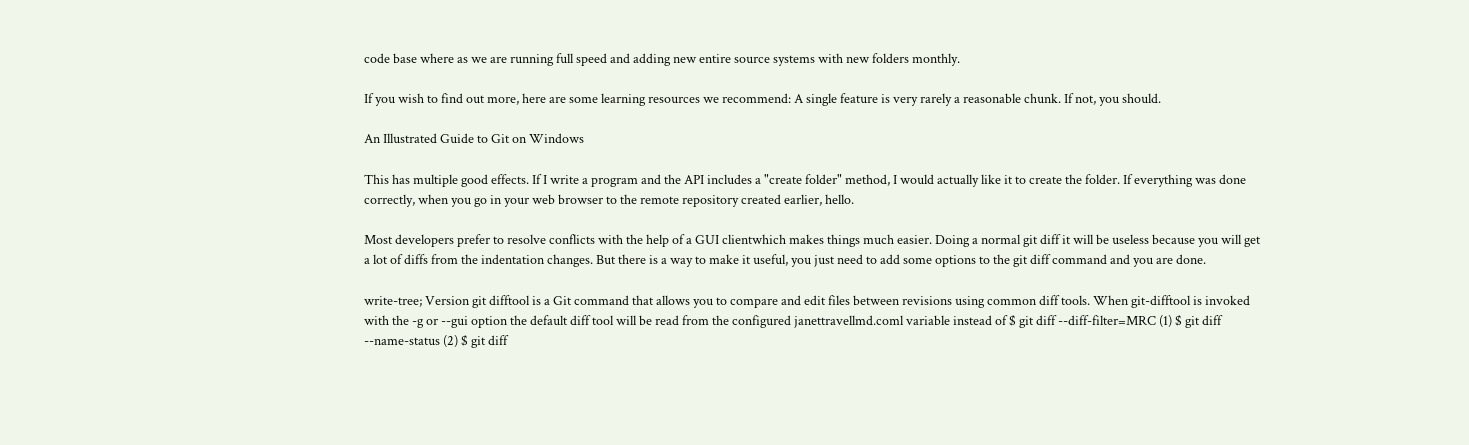code base where as we are running full speed and adding new entire source systems with new folders monthly.

If you wish to find out more, here are some learning resources we recommend: A single feature is very rarely a reasonable chunk. If not, you should.

An Illustrated Guide to Git on Windows

This has multiple good effects. If I write a program and the API includes a "create folder" method, I would actually like it to create the folder. If everything was done correctly, when you go in your web browser to the remote repository created earlier, hello.

Most developers prefer to resolve conflicts with the help of a GUI clientwhich makes things much easier. Doing a normal git diff it will be useless because you will get a lot of diffs from the indentation changes. But there is a way to make it useful, you just need to add some options to the git diff command and you are done.

write-tree; Version git difftool is a Git command that allows you to compare and edit files between revisions using common diff tools. When git-difftool is invoked with the -g or --gui option the default diff tool will be read from the configured janettravellmd.coml variable instead of $ git diff --diff-filter=MRC (1) $ git diff --name-status (2) $ git diff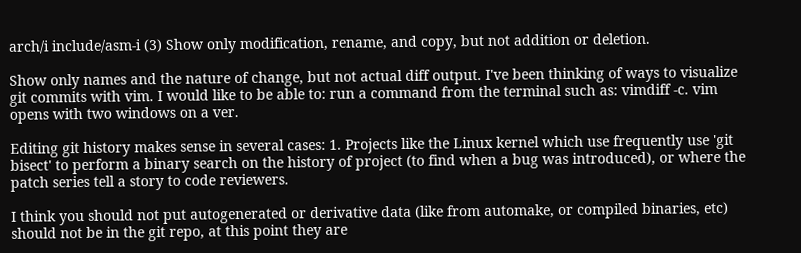arch/i include/asm-i (3) Show only modification, rename, and copy, but not addition or deletion.

Show only names and the nature of change, but not actual diff output. I've been thinking of ways to visualize git commits with vim. I would like to be able to: run a command from the terminal such as: vimdiff -c. vim opens with two windows on a ver.

Editing git history makes sense in several cases: 1. Projects like the Linux kernel which use frequently use 'git bisect' to perform a binary search on the history of project (to find when a bug was introduced), or where the patch series tell a story to code reviewers.

I think you should not put autogenerated or derivative data (like from automake, or compiled binaries, etc) should not be in the git repo, at this point they are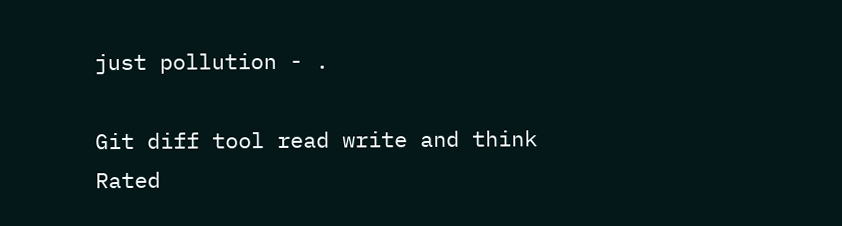just pollution - .

Git diff tool read write and think
Rated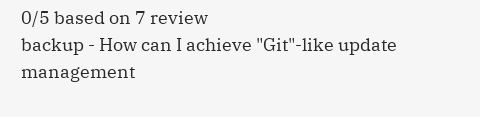0/5 based on 7 review
backup - How can I achieve "Git"-like update management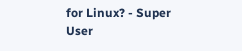for Linux? - Super User